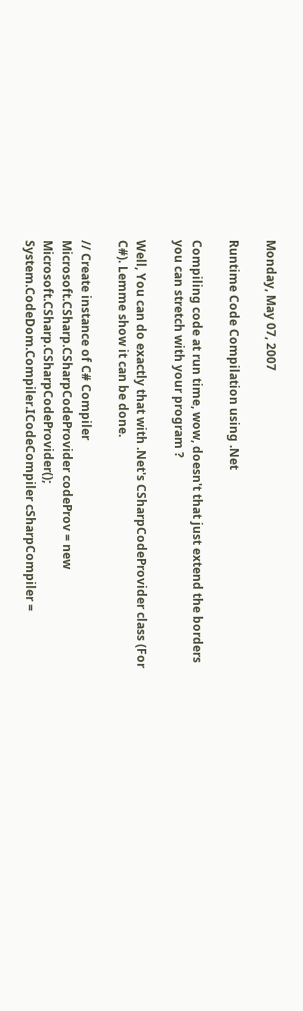Monday, May 07, 2007

Runtime Code Compilation using .Net

Compiling code at run time, wow, doesn't that just extend the borders you can stretch with your program ?

Well, You can do exactly that with .Net's CSharpCodeProvider class (For C#). Lemme show it can be done.

// Create instance of C# Compiler
Microsoft.CSharp.CSharpCodeProvider codeProv = new Microsoft.CSharp.CSharpCodeProvider();
System.CodeDom.Compiler.ICodeCompiler cSharpCompiler =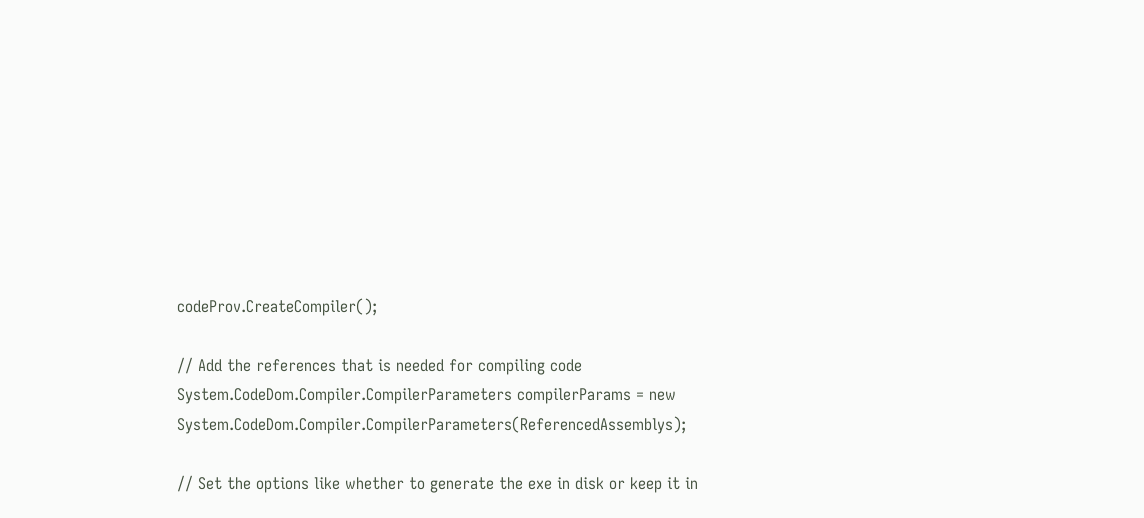codeProv.CreateCompiler();

// Add the references that is needed for compiling code
System.CodeDom.Compiler.CompilerParameters compilerParams = new System.CodeDom.Compiler.CompilerParameters(ReferencedAssemblys);

// Set the options like whether to generate the exe in disk or keep it in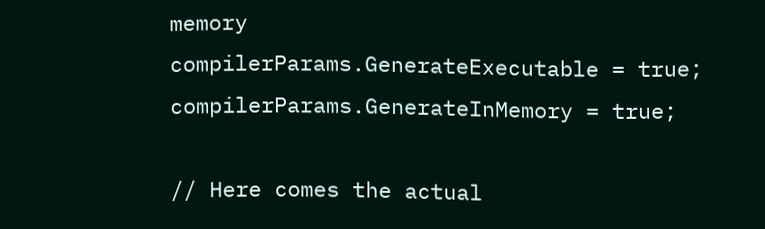memory
compilerParams.GenerateExecutable = true;
compilerParams.GenerateInMemory = true;

// Here comes the actual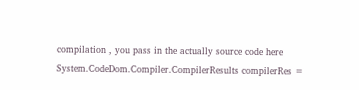compilation , you pass in the actually source code here
System.CodeDom.Compiler.CompilerResults compilerRes =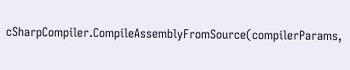cSharpCompiler.CompileAssemblyFromSource(compilerParams,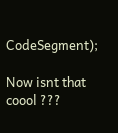CodeSegment);

Now isnt that coool ???